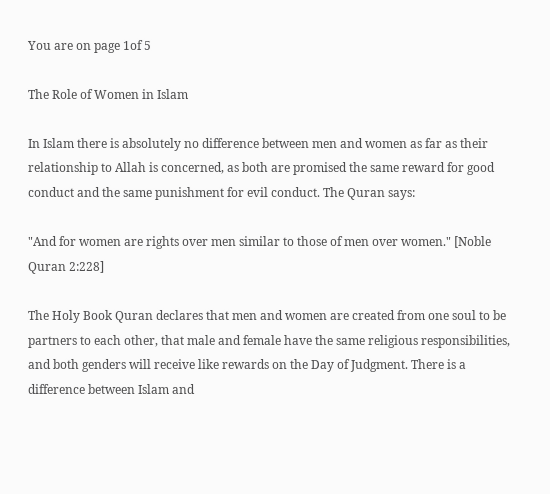You are on page 1of 5

The Role of Women in Islam

In Islam there is absolutely no difference between men and women as far as their
relationship to Allah is concerned, as both are promised the same reward for good
conduct and the same punishment for evil conduct. The Quran says:

"And for women are rights over men similar to those of men over women." [Noble
Quran 2:228]

The Holy Book Quran declares that men and women are created from one soul to be
partners to each other, that male and female have the same religious responsibilities,
and both genders will receive like rewards on the Day of Judgment. There is a
difference between Islam and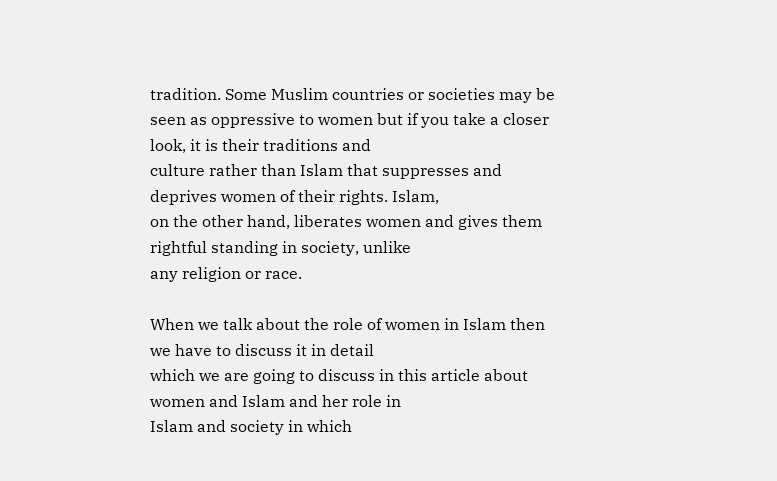tradition. Some Muslim countries or societies may be
seen as oppressive to women but if you take a closer look, it is their traditions and
culture rather than Islam that suppresses and deprives women of their rights. Islam,
on the other hand, liberates women and gives them rightful standing in society, unlike
any religion or race.

When we talk about the role of women in Islam then we have to discuss it in detail
which we are going to discuss in this article about women and Islam and her role in
Islam and society in which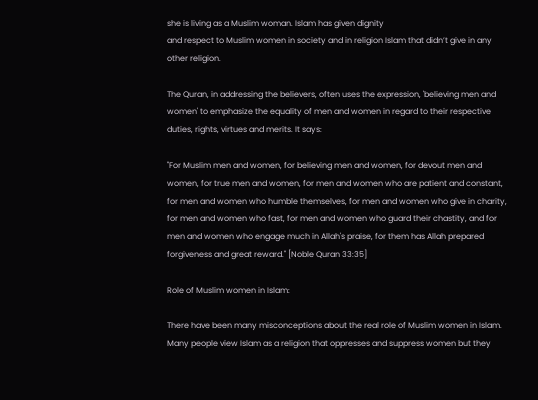she is living as a Muslim woman. Islam has given dignity
and respect to Muslim women in society and in religion Islam that didn’t give in any
other religion.

The Quran, in addressing the believers, often uses the expression, 'believing men and
women' to emphasize the equality of men and women in regard to their respective
duties, rights, virtues and merits. It says:

"For Muslim men and women, for believing men and women, for devout men and
women, for true men and women, for men and women who are patient and constant,
for men and women who humble themselves, for men and women who give in charity,
for men and women who fast, for men and women who guard their chastity, and for
men and women who engage much in Allah's praise, for them has Allah prepared
forgiveness and great reward." [Noble Quran 33:35]

Role of Muslim women in Islam:

There have been many misconceptions about the real role of Muslim women in Islam.
Many people view Islam as a religion that oppresses and suppress women but they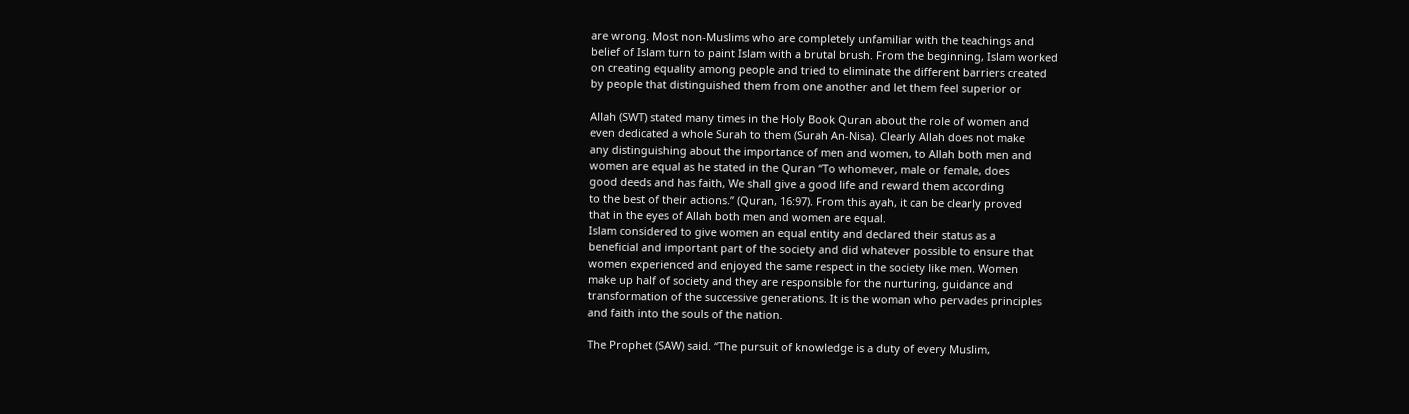are wrong. Most non-Muslims who are completely unfamiliar with the teachings and
belief of Islam turn to paint Islam with a brutal brush. From the beginning, Islam worked
on creating equality among people and tried to eliminate the different barriers created
by people that distinguished them from one another and let them feel superior or

Allah (SWT) stated many times in the Holy Book Quran about the role of women and
even dedicated a whole Surah to them (Surah An-Nisa). Clearly Allah does not make
any distinguishing about the importance of men and women, to Allah both men and
women are equal as he stated in the Quran “To whomever, male or female, does
good deeds and has faith, We shall give a good life and reward them according
to the best of their actions.” (Quran, 16:97). From this ayah, it can be clearly proved
that in the eyes of Allah both men and women are equal.
Islam considered to give women an equal entity and declared their status as a
beneficial and important part of the society and did whatever possible to ensure that
women experienced and enjoyed the same respect in the society like men. Women
make up half of society and they are responsible for the nurturing, guidance and
transformation of the successive generations. It is the woman who pervades principles
and faith into the souls of the nation.

The Prophet (SAW) said. “The pursuit of knowledge is a duty of every Muslim,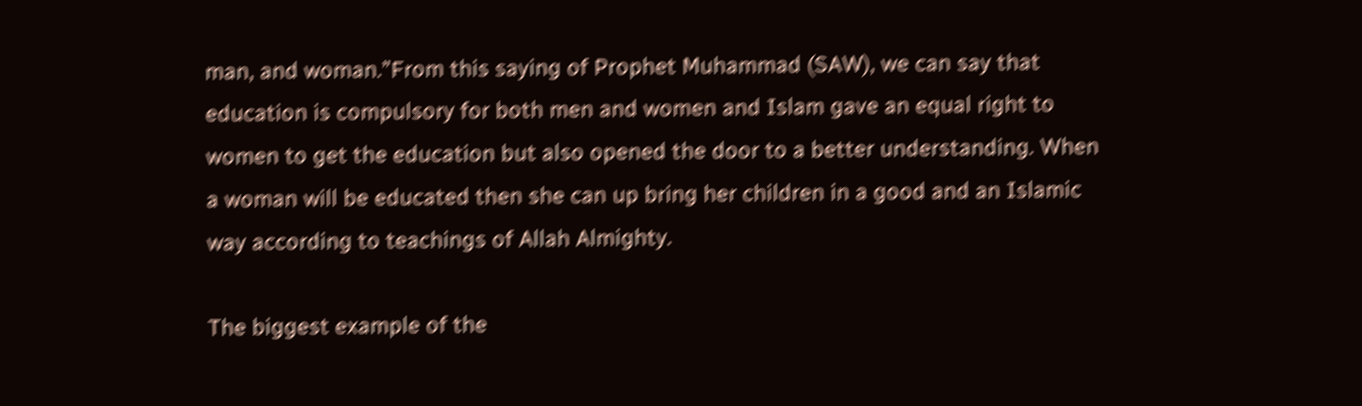man, and woman.”From this saying of Prophet Muhammad (SAW), we can say that
education is compulsory for both men and women and Islam gave an equal right to
women to get the education but also opened the door to a better understanding. When
a woman will be educated then she can up bring her children in a good and an Islamic
way according to teachings of Allah Almighty.

The biggest example of the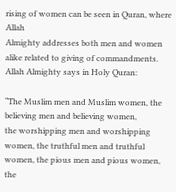rising of women can be seen in Quran, where Allah
Almighty addresses both men and women alike related to giving of commandments.
Allah Almighty says in Holy Quran:

“The Muslim men and Muslim women, the believing men and believing women,
the worshipping men and worshipping women, the truthful men and truthful
women, the pious men and pious women, the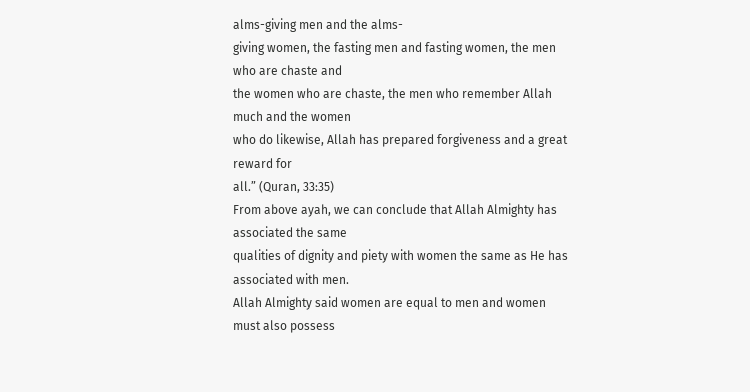alms-giving men and the alms-
giving women, the fasting men and fasting women, the men who are chaste and
the women who are chaste, the men who remember Allah much and the women
who do likewise, Allah has prepared forgiveness and a great reward for
all.” (Quran, 33:35)
From above ayah, we can conclude that Allah Almighty has associated the same
qualities of dignity and piety with women the same as He has associated with men.
Allah Almighty said women are equal to men and women must also possess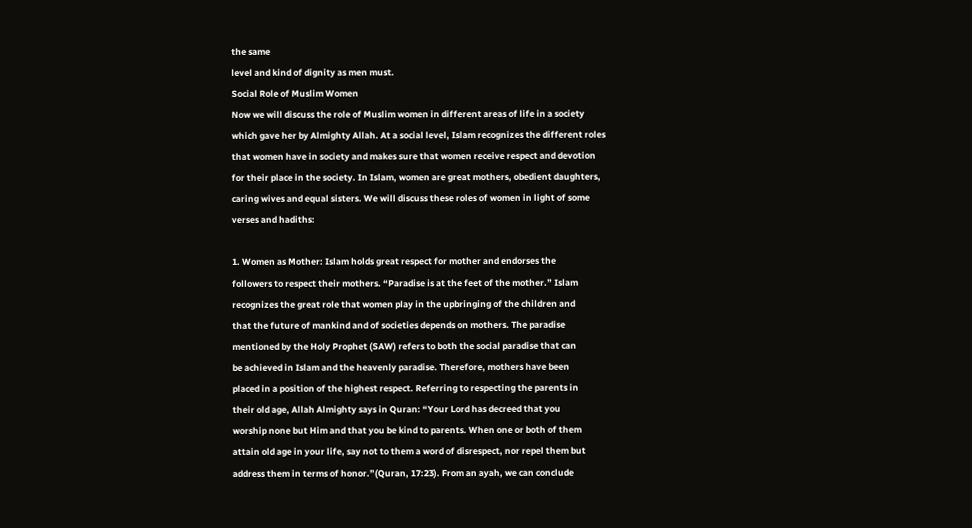the same
level and kind of dignity as men must.
Social Role of Muslim Women
Now we will discuss the role of Muslim women in different areas of life in a society
which gave her by Almighty Allah. At a social level, Islam recognizes the different roles
that women have in society and makes sure that women receive respect and devotion
for their place in the society. In Islam, women are great mothers, obedient daughters,
caring wives and equal sisters. We will discuss these roles of women in light of some
verses and hadiths:

1. Women as Mother: Islam holds great respect for mother and endorses the
followers to respect their mothers. “Paradise is at the feet of the mother.” Islam
recognizes the great role that women play in the upbringing of the children and
that the future of mankind and of societies depends on mothers. The paradise
mentioned by the Holy Prophet (SAW) refers to both the social paradise that can
be achieved in Islam and the heavenly paradise. Therefore, mothers have been
placed in a position of the highest respect. Referring to respecting the parents in
their old age, Allah Almighty says in Quran: “Your Lord has decreed that you
worship none but Him and that you be kind to parents. When one or both of them
attain old age in your life, say not to them a word of disrespect, nor repel them but
address them in terms of honor.”(Quran, 17:23). From an ayah, we can conclude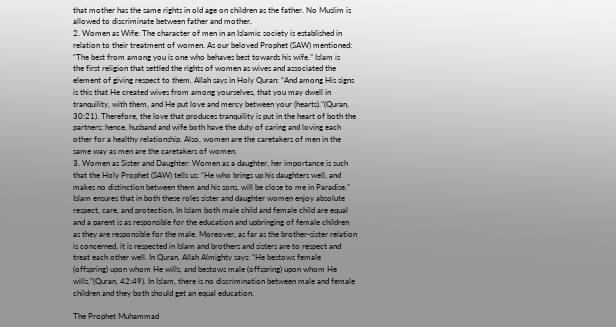that mother has the same rights in old age on children as the father. No Muslim is
allowed to discriminate between father and mother.
2. Women as Wife: The character of men in an Islamic society is established in
relation to their treatment of women. As our beloved Prophet (SAW) mentioned:
“The best from among you is one who behaves best towards his wife.” Islam is
the first religion that settled the rights of women as wives and associated the
element of giving respect to them. Allah says in Holy Quran: “And among His signs
is this that He created wives from among yourselves, that you may dwell in
tranquility, with them, and He put love and mercy between your (hearts).”(Quran,
30:21). Therefore, the love that produces tranquility is put in the heart of both the
partners; hence, husband and wife both have the duty of caring and loving each
other for a healthy relationship. Also, women are the caretakers of men in the
same way as men are the caretakers of women.
3. Women as Sister and Daughter: Women as a daughter, her importance is such
that the Holy Prophet (SAW) tells us: “He who brings up his daughters well, and
makes no distinction between them and his sons, will be close to me in Paradise.”
Islam ensures that in both these roles sister and daughter women enjoy absolute
respect, care, and protection. In Islam both male child and female child are equal
and a parent is as responsible for the education and upbringing of female children
as they are responsible for the male. Moreover, as far as the brother-sister relation
is concerned, it is respected in Islam and brothers and sisters are to respect and
treat each other well. In Quran, Allah Almighty says: “He bestows female
(offspring) upon whom He wills, and bestows male (offspring) upon whom He
wills.”(Quran, 42:49). In Islam, there is no discrimination between male and female
children and they both should get an equal education.

The Prophet Muhammad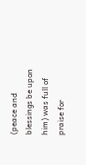(peace and blessings be upon him) was full of praise for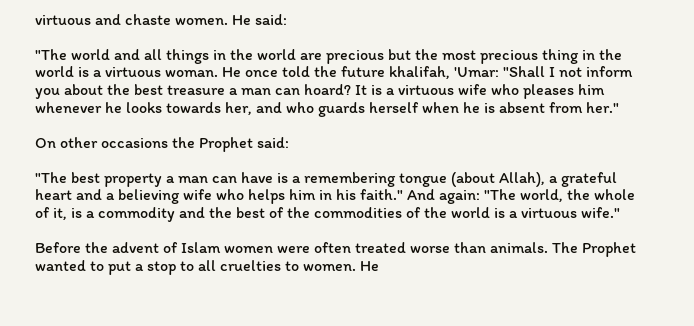virtuous and chaste women. He said:

"The world and all things in the world are precious but the most precious thing in the
world is a virtuous woman. He once told the future khalifah, 'Umar: "Shall I not inform
you about the best treasure a man can hoard? It is a virtuous wife who pleases him
whenever he looks towards her, and who guards herself when he is absent from her."

On other occasions the Prophet said:

"The best property a man can have is a remembering tongue (about Allah), a grateful
heart and a believing wife who helps him in his faith." And again: "The world, the whole
of it, is a commodity and the best of the commodities of the world is a virtuous wife."

Before the advent of Islam women were often treated worse than animals. The Prophet
wanted to put a stop to all cruelties to women. He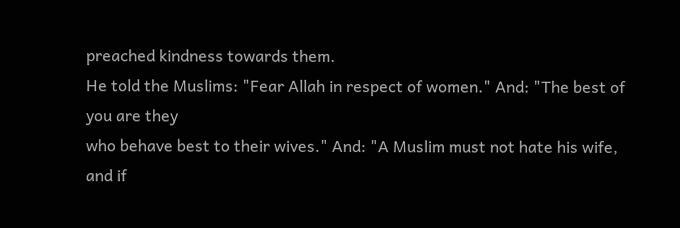preached kindness towards them.
He told the Muslims: "Fear Allah in respect of women." And: "The best of you are they
who behave best to their wives." And: "A Muslim must not hate his wife, and if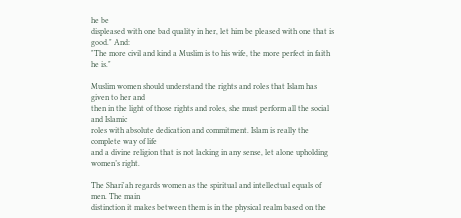he be
displeased with one bad quality in her, let him be pleased with one that is good." And:
"The more civil and kind a Muslim is to his wife, the more perfect in faith he is."

Muslim women should understand the rights and roles that Islam has given to her and
then in the light of those rights and roles, she must perform all the social and Islamic
roles with absolute dedication and commitment. Islam is really the complete way of life
and a divine religion that is not lacking in any sense, let alone upholding women’s right.

The Shari'ah regards women as the spiritual and intellectual equals of men. The main
distinction it makes between them is in the physical realm based on the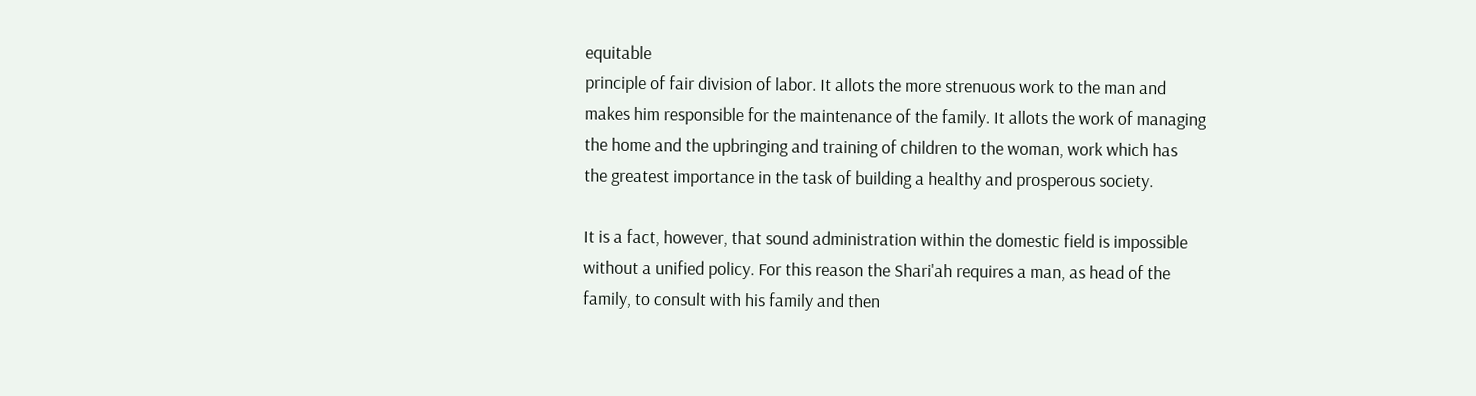equitable
principle of fair division of labor. It allots the more strenuous work to the man and
makes him responsible for the maintenance of the family. It allots the work of managing
the home and the upbringing and training of children to the woman, work which has
the greatest importance in the task of building a healthy and prosperous society.

It is a fact, however, that sound administration within the domestic field is impossible
without a unified policy. For this reason the Shari'ah requires a man, as head of the
family, to consult with his family and then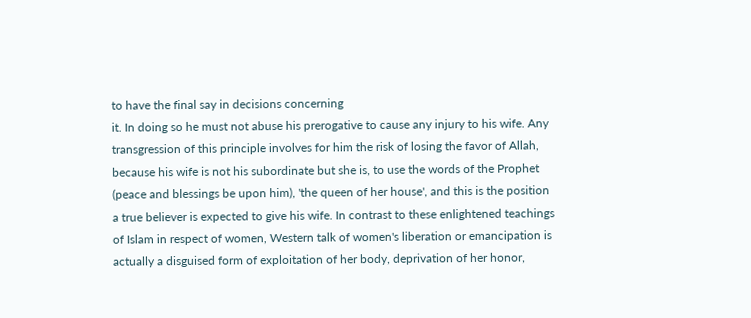to have the final say in decisions concerning
it. In doing so he must not abuse his prerogative to cause any injury to his wife. Any
transgression of this principle involves for him the risk of losing the favor of Allah,
because his wife is not his subordinate but she is, to use the words of the Prophet
(peace and blessings be upon him), 'the queen of her house', and this is the position
a true believer is expected to give his wife. In contrast to these enlightened teachings
of Islam in respect of women, Western talk of women's liberation or emancipation is
actually a disguised form of exploitation of her body, deprivation of her honor,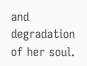and
degradation of her soul.